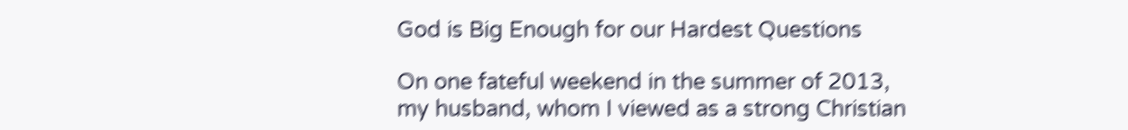God is Big Enough for our Hardest Questions

On one fateful weekend in the summer of 2013, my husband, whom I viewed as a strong Christian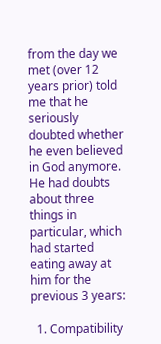from the day we met (over 12 years prior) told me that he seriously doubted whether he even believed in God anymore. He had doubts about three things in particular, which had started eating away at him for the previous 3 years:

  1. Compatibility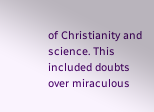of Christianity and science. This included doubts over miraculous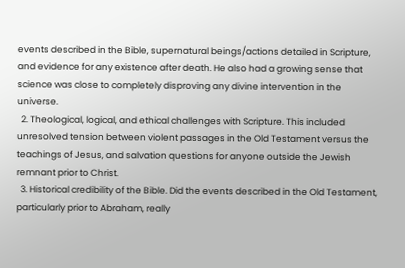events described in the Bible, supernatural beings/actions detailed in Scripture, and evidence for any existence after death. He also had a growing sense that science was close to completely disproving any divine intervention in the universe.
  2. Theological, logical, and ethical challenges with Scripture. This included unresolved tension between violent passages in the Old Testament versus the teachings of Jesus, and salvation questions for anyone outside the Jewish remnant prior to Christ.
  3. Historical credibility of the Bible. Did the events described in the Old Testament, particularly prior to Abraham, really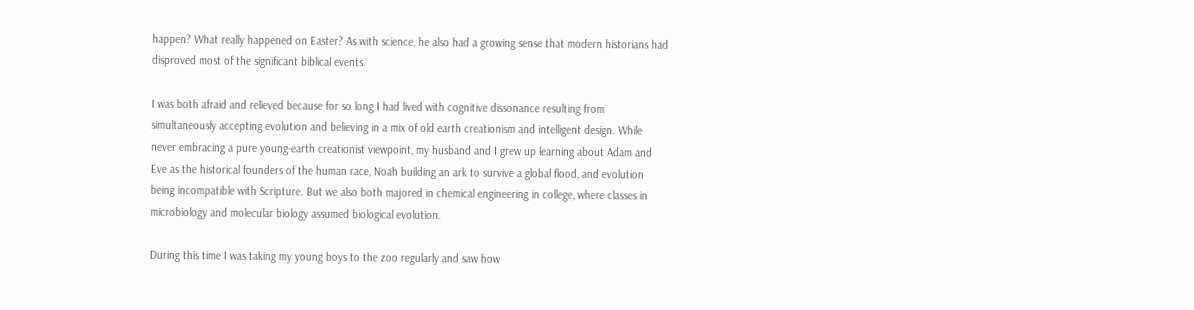happen? What really happened on Easter? As with science, he also had a growing sense that modern historians had disproved most of the significant biblical events.

I was both afraid and relieved because for so long I had lived with cognitive dissonance resulting from simultaneously accepting evolution and believing in a mix of old earth creationism and intelligent design. While never embracing a pure young-earth creationist viewpoint, my husband and I grew up learning about Adam and Eve as the historical founders of the human race, Noah building an ark to survive a global flood, and evolution being incompatible with Scripture. But we also both majored in chemical engineering in college, where classes in microbiology and molecular biology assumed biological evolution.

During this time I was taking my young boys to the zoo regularly and saw how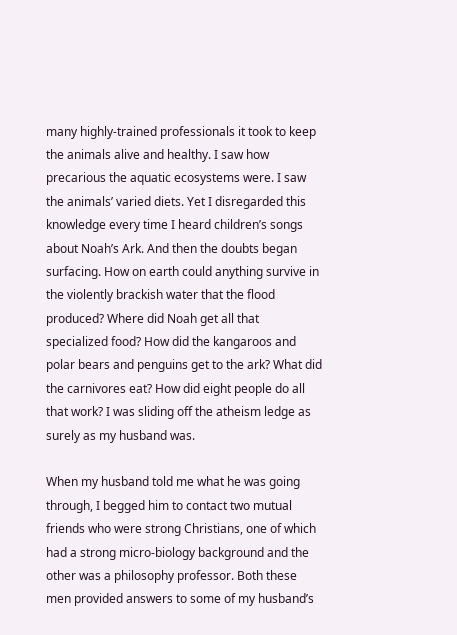many highly-trained professionals it took to keep the animals alive and healthy. I saw how precarious the aquatic ecosystems were. I saw the animals’ varied diets. Yet I disregarded this knowledge every time I heard children’s songs about Noah’s Ark. And then the doubts began surfacing. How on earth could anything survive in the violently brackish water that the flood produced? Where did Noah get all that specialized food? How did the kangaroos and polar bears and penguins get to the ark? What did the carnivores eat? How did eight people do all that work? I was sliding off the atheism ledge as surely as my husband was.

When my husband told me what he was going through, I begged him to contact two mutual friends who were strong Christians, one of which had a strong micro-biology background and the other was a philosophy professor. Both these men provided answers to some of my husband’s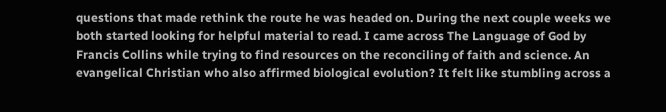questions that made rethink the route he was headed on. During the next couple weeks we both started looking for helpful material to read. I came across The Language of God by Francis Collins while trying to find resources on the reconciling of faith and science. An evangelical Christian who also affirmed biological evolution? It felt like stumbling across a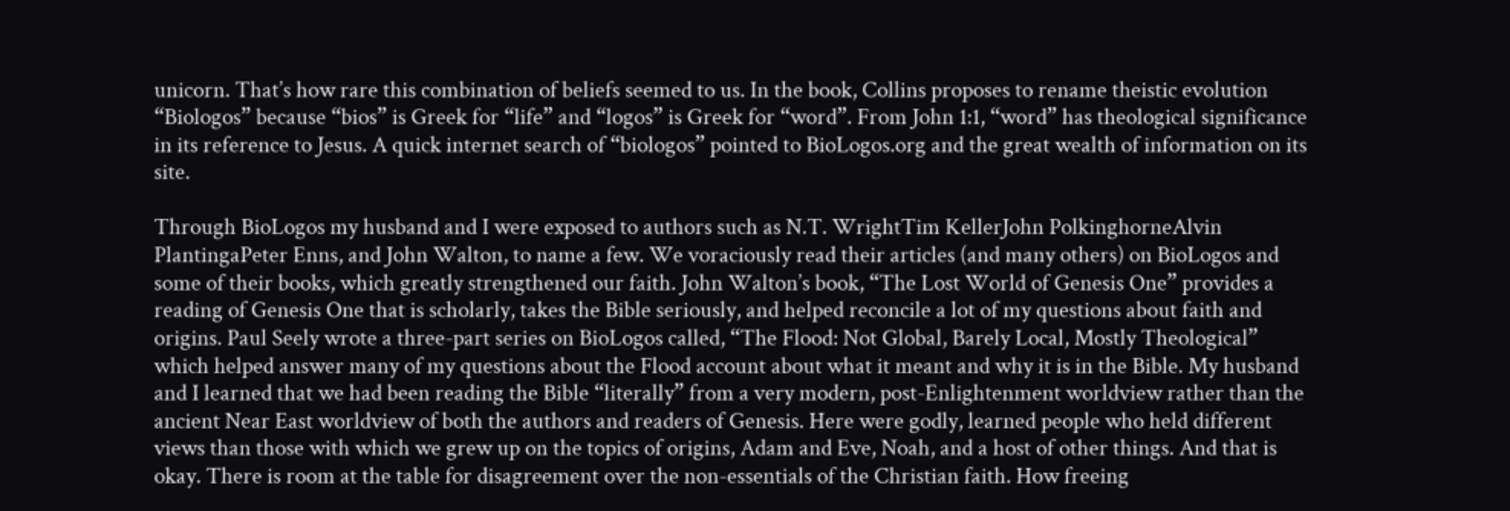unicorn. That’s how rare this combination of beliefs seemed to us. In the book, Collins proposes to rename theistic evolution “Biologos” because “bios” is Greek for “life” and “logos” is Greek for “word”. From John 1:1, “word” has theological significance in its reference to Jesus. A quick internet search of “biologos” pointed to BioLogos.org and the great wealth of information on its site.

Through BioLogos my husband and I were exposed to authors such as N.T. WrightTim KellerJohn PolkinghorneAlvin PlantingaPeter Enns, and John Walton, to name a few. We voraciously read their articles (and many others) on BioLogos and some of their books, which greatly strengthened our faith. John Walton’s book, “The Lost World of Genesis One” provides a reading of Genesis One that is scholarly, takes the Bible seriously, and helped reconcile a lot of my questions about faith and origins. Paul Seely wrote a three-part series on BioLogos called, “The Flood: Not Global, Barely Local, Mostly Theological” which helped answer many of my questions about the Flood account about what it meant and why it is in the Bible. My husband and I learned that we had been reading the Bible “literally” from a very modern, post-Enlightenment worldview rather than the ancient Near East worldview of both the authors and readers of Genesis. Here were godly, learned people who held different views than those with which we grew up on the topics of origins, Adam and Eve, Noah, and a host of other things. And that is okay. There is room at the table for disagreement over the non-essentials of the Christian faith. How freeing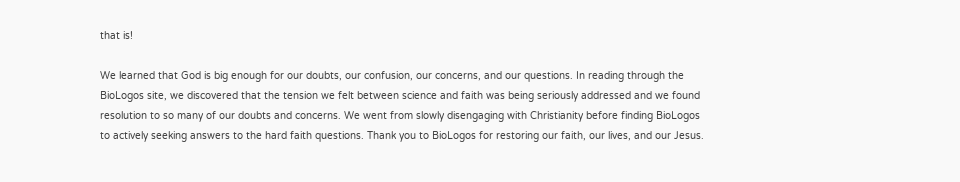that is!

We learned that God is big enough for our doubts, our confusion, our concerns, and our questions. In reading through the BioLogos site, we discovered that the tension we felt between science and faith was being seriously addressed and we found resolution to so many of our doubts and concerns. We went from slowly disengaging with Christianity before finding BioLogos to actively seeking answers to the hard faith questions. Thank you to BioLogos for restoring our faith, our lives, and our Jesus.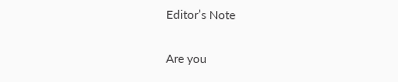Editor’s Note

Are you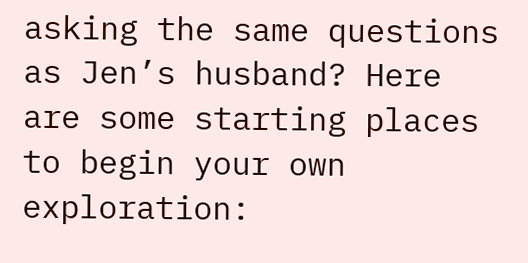asking the same questions as Jen’s husband? Here are some starting places to begin your own exploration: